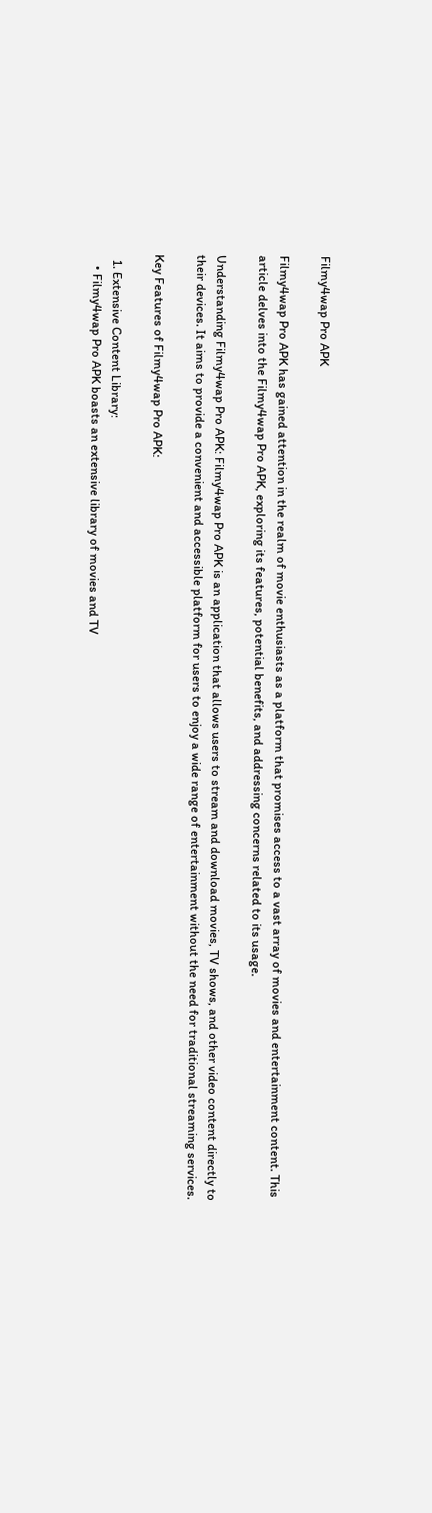Filmy4wap Pro APK

Filmy4wap Pro APK has gained attention in the realm of movie enthusiasts as a platform that promises access to a vast array of movies and entertainment content. This article delves into the Filmy4wap Pro APK, exploring its features, potential benefits, and addressing concerns related to its usage.

Understanding Filmy4wap Pro APK: Filmy4wap Pro APK is an application that allows users to stream and download movies, TV shows, and other video content directly to their devices. It aims to provide a convenient and accessible platform for users to enjoy a wide range of entertainment without the need for traditional streaming services.

Key Features of Filmy4wap Pro APK:

  1. Extensive Content Library:
    • Filmy4wap Pro APK boasts an extensive library of movies and TV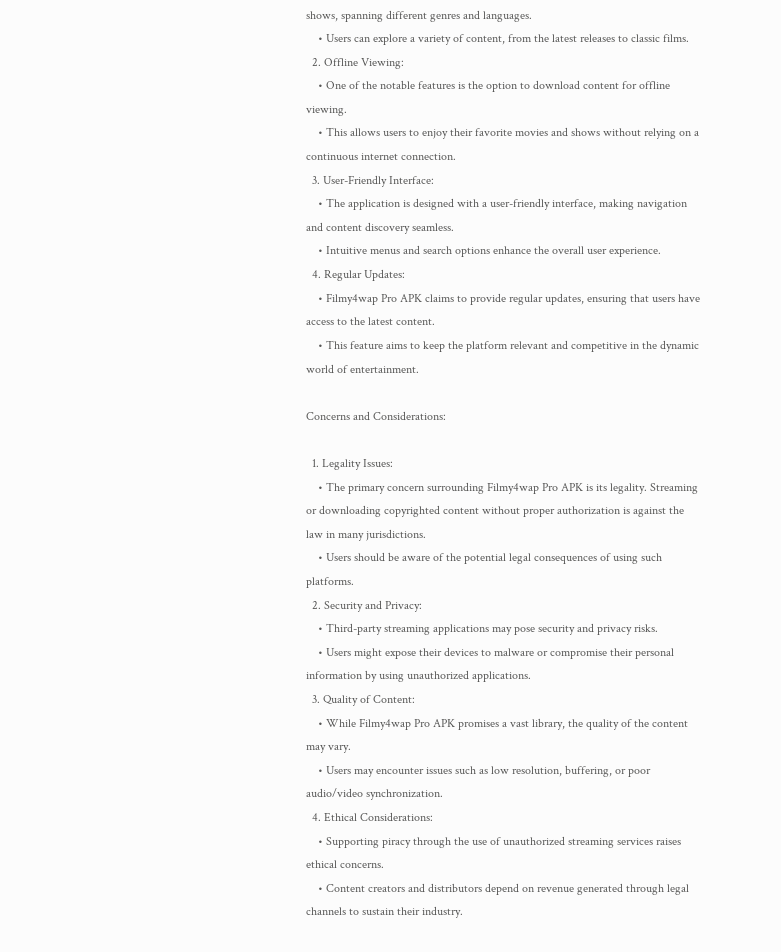shows, spanning different genres and languages.
    • Users can explore a variety of content, from the latest releases to classic films.
  2. Offline Viewing:
    • One of the notable features is the option to download content for offline viewing.
    • This allows users to enjoy their favorite movies and shows without relying on a continuous internet connection.
  3. User-Friendly Interface:
    • The application is designed with a user-friendly interface, making navigation and content discovery seamless.
    • Intuitive menus and search options enhance the overall user experience.
  4. Regular Updates:
    • Filmy4wap Pro APK claims to provide regular updates, ensuring that users have access to the latest content.
    • This feature aims to keep the platform relevant and competitive in the dynamic world of entertainment.

Concerns and Considerations:

  1. Legality Issues:
    • The primary concern surrounding Filmy4wap Pro APK is its legality. Streaming or downloading copyrighted content without proper authorization is against the law in many jurisdictions.
    • Users should be aware of the potential legal consequences of using such platforms.
  2. Security and Privacy:
    • Third-party streaming applications may pose security and privacy risks.
    • Users might expose their devices to malware or compromise their personal information by using unauthorized applications.
  3. Quality of Content:
    • While Filmy4wap Pro APK promises a vast library, the quality of the content may vary.
    • Users may encounter issues such as low resolution, buffering, or poor audio/video synchronization.
  4. Ethical Considerations:
    • Supporting piracy through the use of unauthorized streaming services raises ethical concerns.
    • Content creators and distributors depend on revenue generated through legal channels to sustain their industry.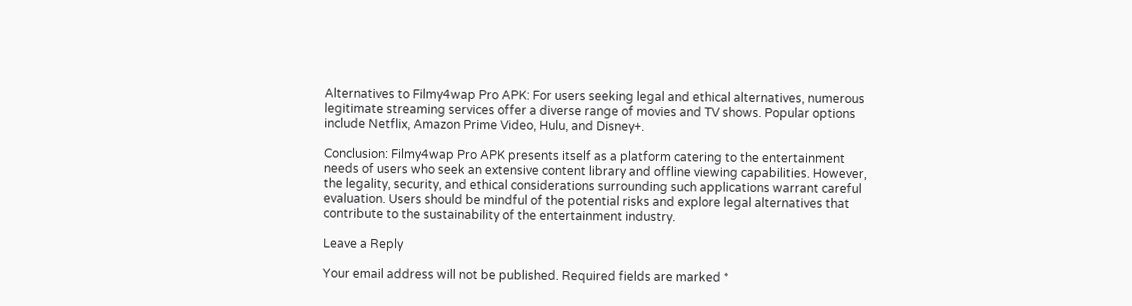Alternatives to Filmy4wap Pro APK: For users seeking legal and ethical alternatives, numerous legitimate streaming services offer a diverse range of movies and TV shows. Popular options include Netflix, Amazon Prime Video, Hulu, and Disney+.

Conclusion: Filmy4wap Pro APK presents itself as a platform catering to the entertainment needs of users who seek an extensive content library and offline viewing capabilities. However, the legality, security, and ethical considerations surrounding such applications warrant careful evaluation. Users should be mindful of the potential risks and explore legal alternatives that contribute to the sustainability of the entertainment industry.

Leave a Reply

Your email address will not be published. Required fields are marked *